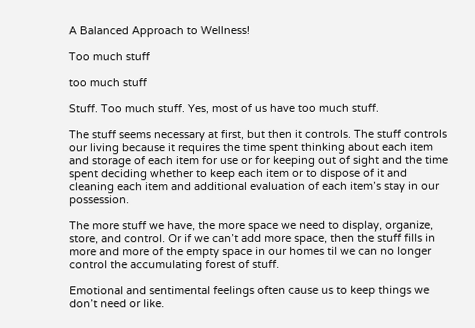A Balanced Approach to Wellness!

Too much stuff

too much stuff

Stuff. Too much stuff. Yes, most of us have too much stuff.

The stuff seems necessary at first, but then it controls. The stuff controls our living because it requires the time spent thinking about each item and storage of each item for use or for keeping out of sight and the time spent deciding whether to keep each item or to dispose of it and cleaning each item and additional evaluation of each item’s stay in our possession.

The more stuff we have, the more space we need to display, organize, store, and control. Or if we can’t add more space, then the stuff fills in more and more of the empty space in our homes til we can no longer control the accumulating forest of stuff.

Emotional and sentimental feelings often cause us to keep things we don’t need or like.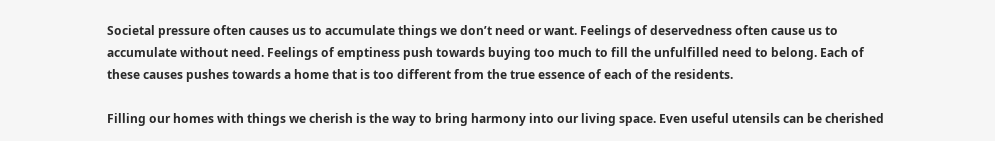Societal pressure often causes us to accumulate things we don’t need or want. Feelings of deservedness often cause us to accumulate without need. Feelings of emptiness push towards buying too much to fill the unfulfilled need to belong. Each of these causes pushes towards a home that is too different from the true essence of each of the residents.

Filling our homes with things we cherish is the way to bring harmony into our living space. Even useful utensils can be cherished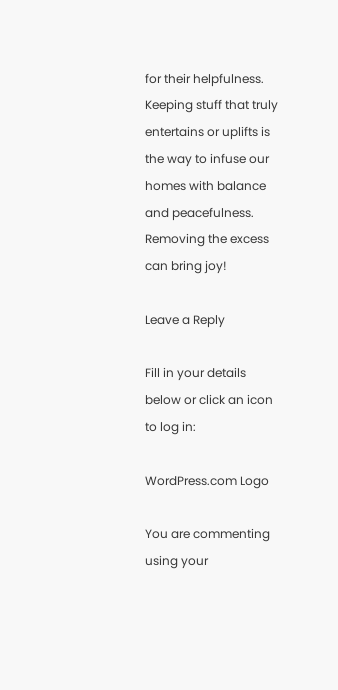for their helpfulness. Keeping stuff that truly entertains or uplifts is the way to infuse our homes with balance and peacefulness. Removing the excess can bring joy!

Leave a Reply

Fill in your details below or click an icon to log in:

WordPress.com Logo

You are commenting using your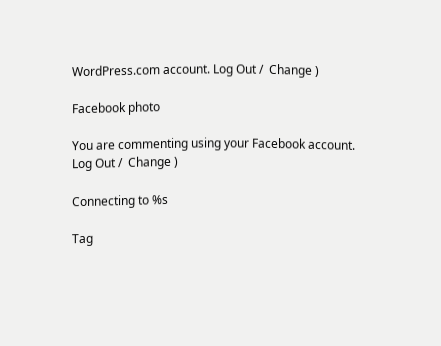WordPress.com account. Log Out /  Change )

Facebook photo

You are commenting using your Facebook account. Log Out /  Change )

Connecting to %s

Tag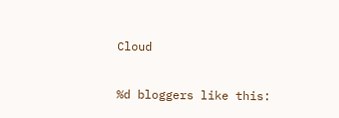Cloud

%d bloggers like this: